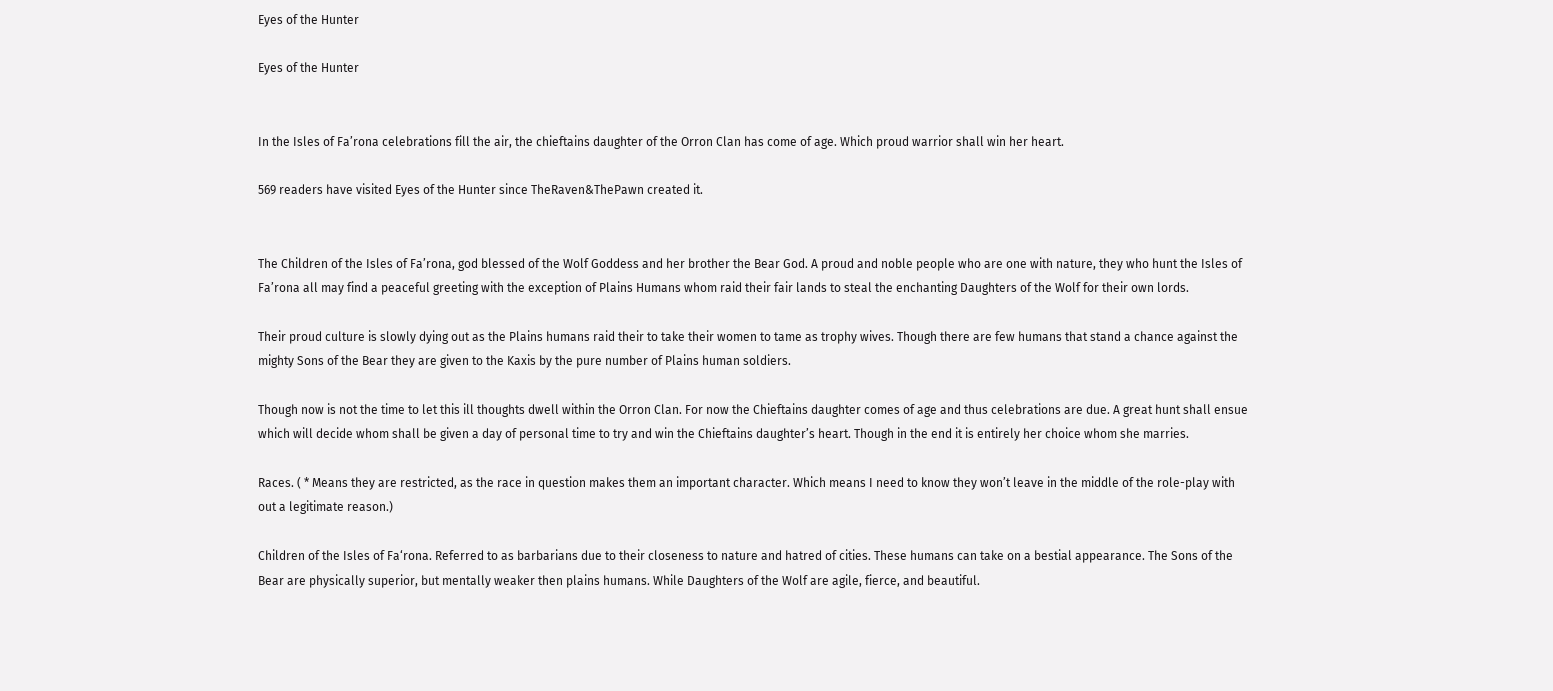Eyes of the Hunter

Eyes of the Hunter


In the Isles of Fa’rona celebrations fill the air, the chieftains daughter of the Orron Clan has come of age. Which proud warrior shall win her heart.

569 readers have visited Eyes of the Hunter since TheRaven&ThePawn created it.


The Children of the Isles of Fa’rona, god blessed of the Wolf Goddess and her brother the Bear God. A proud and noble people who are one with nature, they who hunt the Isles of Fa’rona all may find a peaceful greeting with the exception of Plains Humans whom raid their fair lands to steal the enchanting Daughters of the Wolf for their own lords.

Their proud culture is slowly dying out as the Plains humans raid their to take their women to tame as trophy wives. Though there are few humans that stand a chance against the mighty Sons of the Bear they are given to the Kaxis by the pure number of Plains human soldiers.

Though now is not the time to let this ill thoughts dwell within the Orron Clan. For now the Chieftains daughter comes of age and thus celebrations are due. A great hunt shall ensue which will decide whom shall be given a day of personal time to try and win the Chieftains daughter’s heart. Though in the end it is entirely her choice whom she marries.

Races. ( * Means they are restricted, as the race in question makes them an important character. Which means I need to know they won’t leave in the middle of the role-play with out a legitimate reason.)

Children of the Isles of Fa‘rona. Referred to as barbarians due to their closeness to nature and hatred of cities. These humans can take on a bestial appearance. The Sons of the Bear are physically superior, but mentally weaker then plains humans. While Daughters of the Wolf are agile, fierce, and beautiful.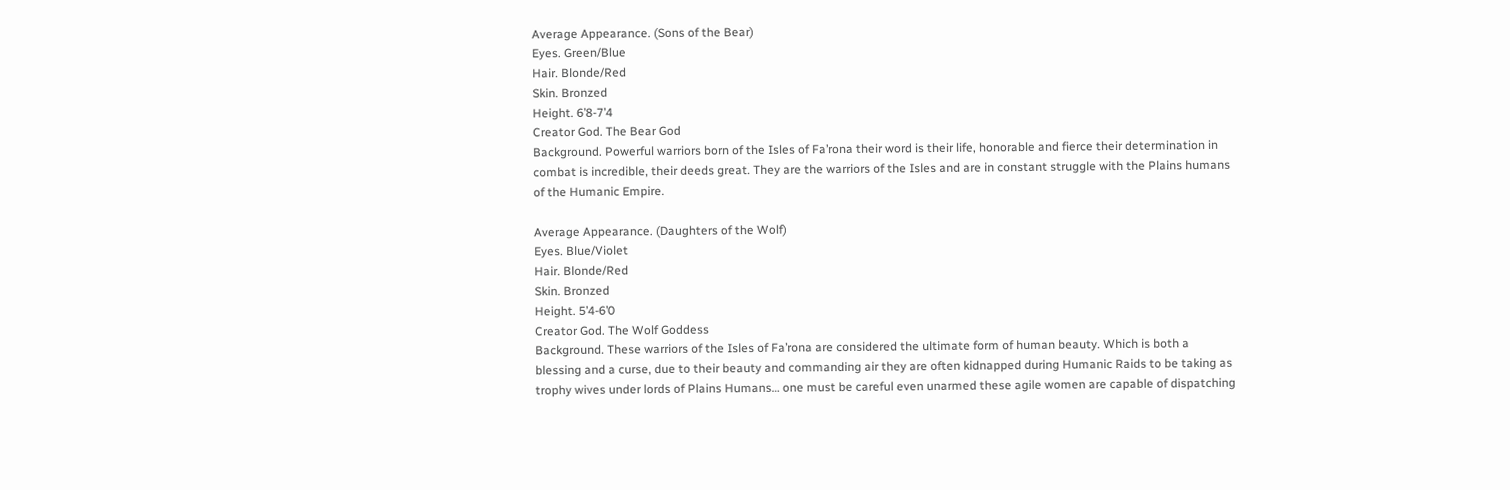Average Appearance. (Sons of the Bear)
Eyes. Green/Blue
Hair. Blonde/Red
Skin. Bronzed
Height. 6’8-7’4
Creator God. The Bear God
Background. Powerful warriors born of the Isles of Fa’rona their word is their life, honorable and fierce their determination in combat is incredible, their deeds great. They are the warriors of the Isles and are in constant struggle with the Plains humans of the Humanic Empire.

Average Appearance. (Daughters of the Wolf)
Eyes. Blue/Violet
Hair. Blonde/Red
Skin. Bronzed
Height. 5’4-6’0
Creator God. The Wolf Goddess
Background. These warriors of the Isles of Fa’rona are considered the ultimate form of human beauty. Which is both a blessing and a curse, due to their beauty and commanding air they are often kidnapped during Humanic Raids to be taking as trophy wives under lords of Plains Humans… one must be careful even unarmed these agile women are capable of dispatching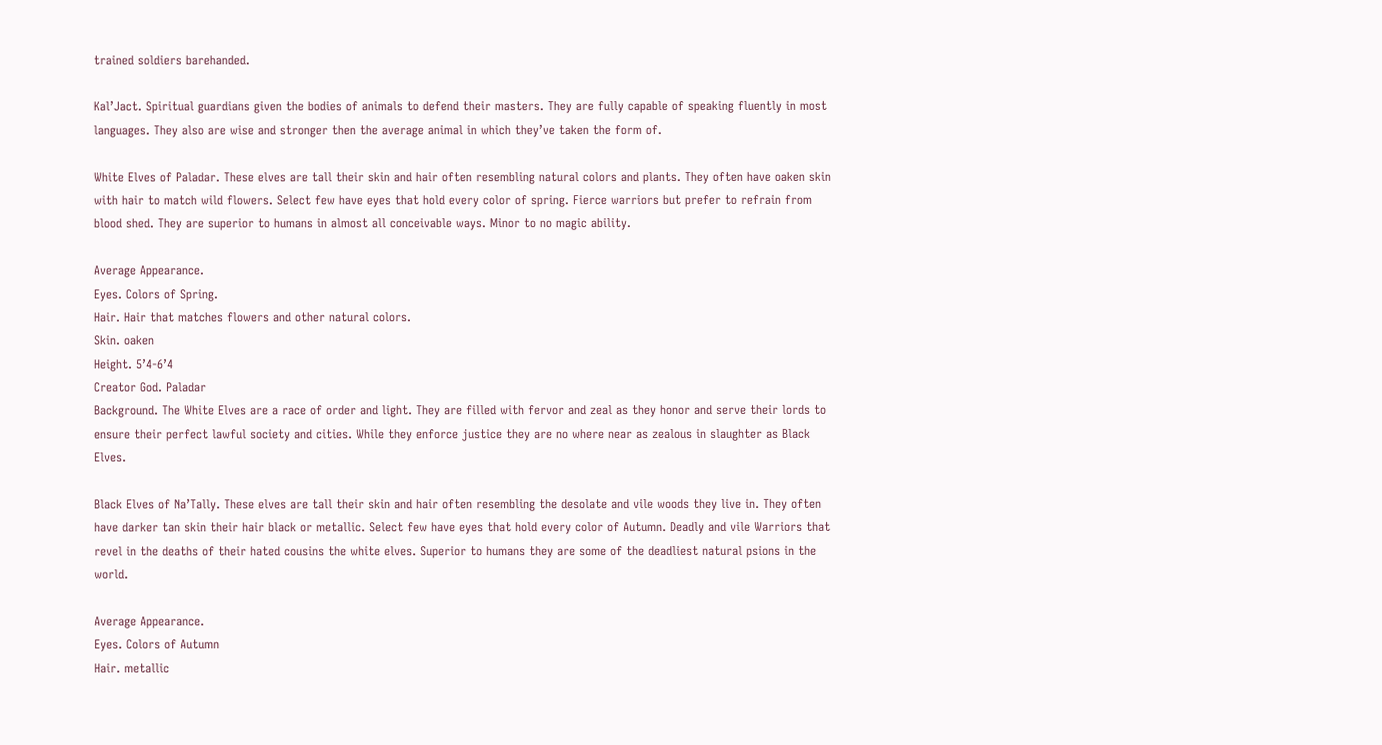trained soldiers barehanded.

Kal’Jact. Spiritual guardians given the bodies of animals to defend their masters. They are fully capable of speaking fluently in most languages. They also are wise and stronger then the average animal in which they’ve taken the form of.

White Elves of Paladar. These elves are tall their skin and hair often resembling natural colors and plants. They often have oaken skin with hair to match wild flowers. Select few have eyes that hold every color of spring. Fierce warriors but prefer to refrain from blood shed. They are superior to humans in almost all conceivable ways. Minor to no magic ability.

Average Appearance.
Eyes. Colors of Spring.
Hair. Hair that matches flowers and other natural colors.
Skin. oaken
Height. 5’4-6’4
Creator God. Paladar
Background. The White Elves are a race of order and light. They are filled with fervor and zeal as they honor and serve their lords to ensure their perfect lawful society and cities. While they enforce justice they are no where near as zealous in slaughter as Black Elves.

Black Elves of Na’Tally. These elves are tall their skin and hair often resembling the desolate and vile woods they live in. They often have darker tan skin their hair black or metallic. Select few have eyes that hold every color of Autumn. Deadly and vile Warriors that revel in the deaths of their hated cousins the white elves. Superior to humans they are some of the deadliest natural psions in the world.

Average Appearance.
Eyes. Colors of Autumn
Hair. metallic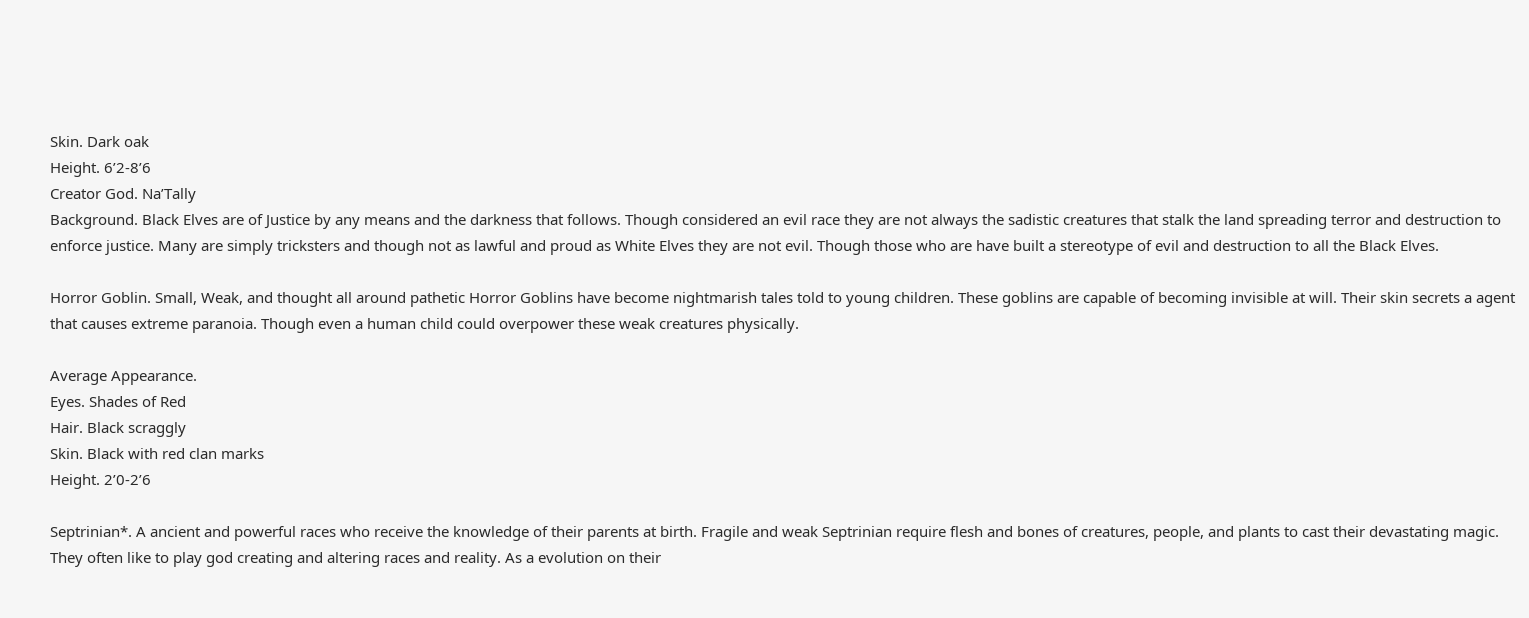Skin. Dark oak
Height. 6’2-8’6
Creator God. Na’Tally
Background. Black Elves are of Justice by any means and the darkness that follows. Though considered an evil race they are not always the sadistic creatures that stalk the land spreading terror and destruction to enforce justice. Many are simply tricksters and though not as lawful and proud as White Elves they are not evil. Though those who are have built a stereotype of evil and destruction to all the Black Elves.

Horror Goblin. Small, Weak, and thought all around pathetic Horror Goblins have become nightmarish tales told to young children. These goblins are capable of becoming invisible at will. Their skin secrets a agent that causes extreme paranoia. Though even a human child could overpower these weak creatures physically.

Average Appearance.
Eyes. Shades of Red
Hair. Black scraggly
Skin. Black with red clan marks
Height. 2’0-2’6

Septrinian*. A ancient and powerful races who receive the knowledge of their parents at birth. Fragile and weak Septrinian require flesh and bones of creatures, people, and plants to cast their devastating magic. They often like to play god creating and altering races and reality. As a evolution on their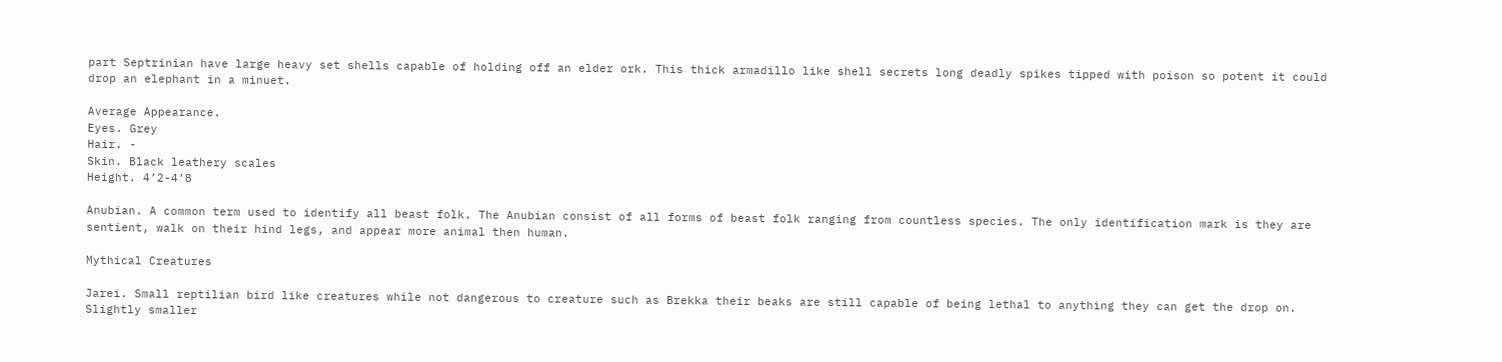part Septrinian have large heavy set shells capable of holding off an elder ork. This thick armadillo like shell secrets long deadly spikes tipped with poison so potent it could drop an elephant in a minuet.

Average Appearance.
Eyes. Grey
Hair. -
Skin. Black leathery scales
Height. 4’2-4’8

Anubian. A common term used to identify all beast folk. The Anubian consist of all forms of beast folk ranging from countless species. The only identification mark is they are sentient, walk on their hind legs, and appear more animal then human.

Mythical Creatures

Jarei. Small reptilian bird like creatures while not dangerous to creature such as Brekka their beaks are still capable of being lethal to anything they can get the drop on. Slightly smaller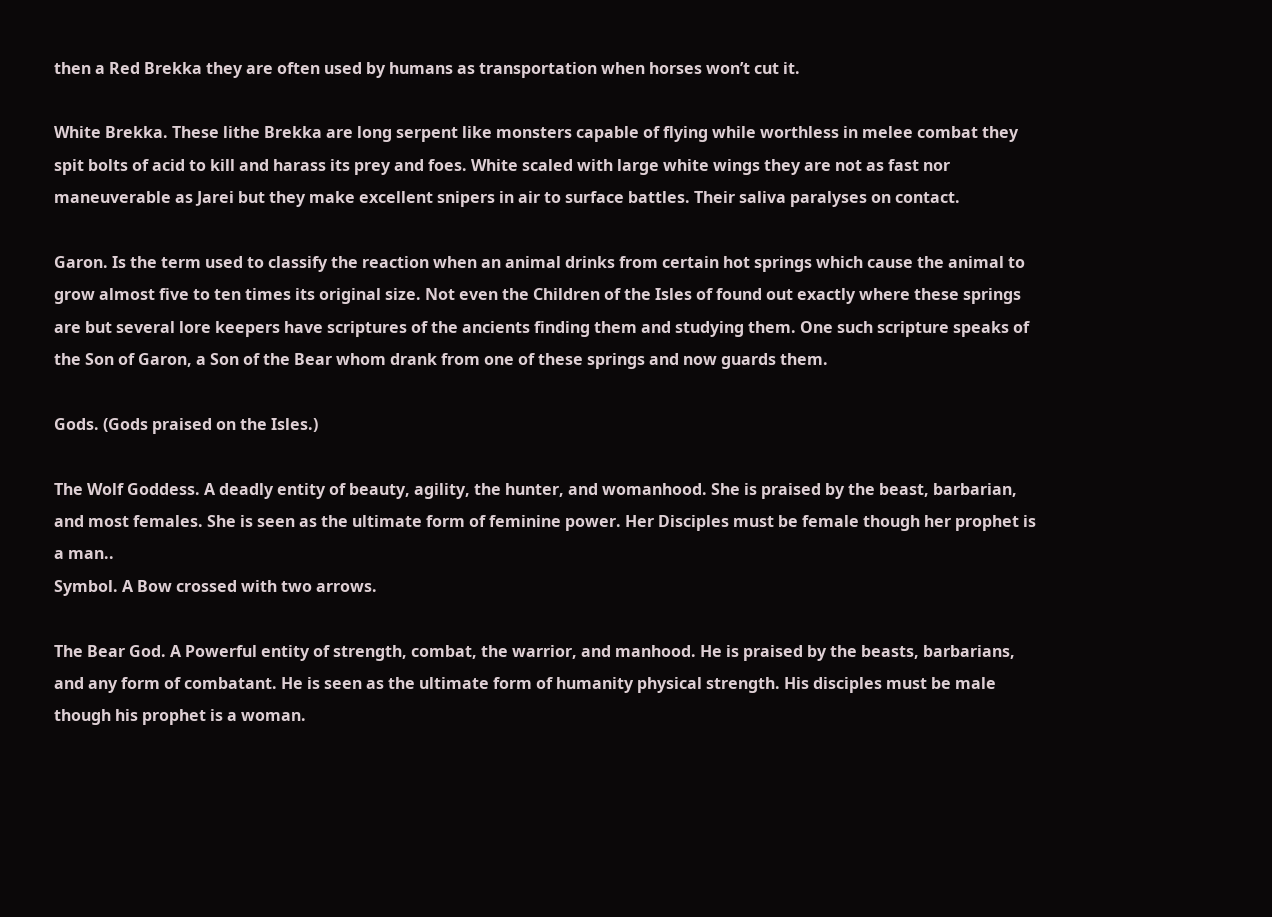then a Red Brekka they are often used by humans as transportation when horses won’t cut it.

White Brekka. These lithe Brekka are long serpent like monsters capable of flying while worthless in melee combat they spit bolts of acid to kill and harass its prey and foes. White scaled with large white wings they are not as fast nor maneuverable as Jarei but they make excellent snipers in air to surface battles. Their saliva paralyses on contact.

Garon. Is the term used to classify the reaction when an animal drinks from certain hot springs which cause the animal to grow almost five to ten times its original size. Not even the Children of the Isles of found out exactly where these springs are but several lore keepers have scriptures of the ancients finding them and studying them. One such scripture speaks of the Son of Garon, a Son of the Bear whom drank from one of these springs and now guards them.

Gods. (Gods praised on the Isles.)

The Wolf Goddess. A deadly entity of beauty, agility, the hunter, and womanhood. She is praised by the beast, barbarian, and most females. She is seen as the ultimate form of feminine power. Her Disciples must be female though her prophet is a man..
Symbol. A Bow crossed with two arrows.

The Bear God. A Powerful entity of strength, combat, the warrior, and manhood. He is praised by the beasts, barbarians, and any form of combatant. He is seen as the ultimate form of humanity physical strength. His disciples must be male though his prophet is a woman.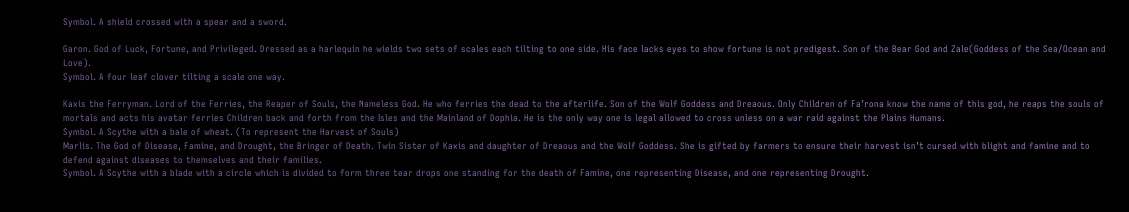Symbol. A shield crossed with a spear and a sword.

Garon. God of Luck, Fortune, and Privileged. Dressed as a harlequin he wields two sets of scales each tilting to one side. His face lacks eyes to show fortune is not predigest. Son of the Bear God and Zale(Goddess of the Sea/Ocean and Love).
Symbol. A four leaf clover tilting a scale one way.

Kaxis the Ferryman. Lord of the Ferries, the Reaper of Souls, the Nameless God. He who ferries the dead to the afterlife. Son of the Wolf Goddess and Dreaous. Only Children of Fa’rona know the name of this god, he reaps the souls of mortals and acts his avatar ferries Children back and forth from the Isles and the Mainland of Dophia. He is the only way one is legal allowed to cross unless on a war raid against the Plains Humans.
Symbol. A Scythe with a bale of wheat. (To represent the Harvest of Souls)
Marlis. The God of Disease, Famine, and Drought, the Bringer of Death. Twin Sister of Kaxis and daughter of Dreaous and the Wolf Goddess. She is gifted by farmers to ensure their harvest isn’t cursed with blight and famine and to defend against diseases to themselves and their families.
Symbol. A Scythe with a blade with a circle which is divided to form three tear drops one standing for the death of Famine, one representing Disease, and one representing Drought.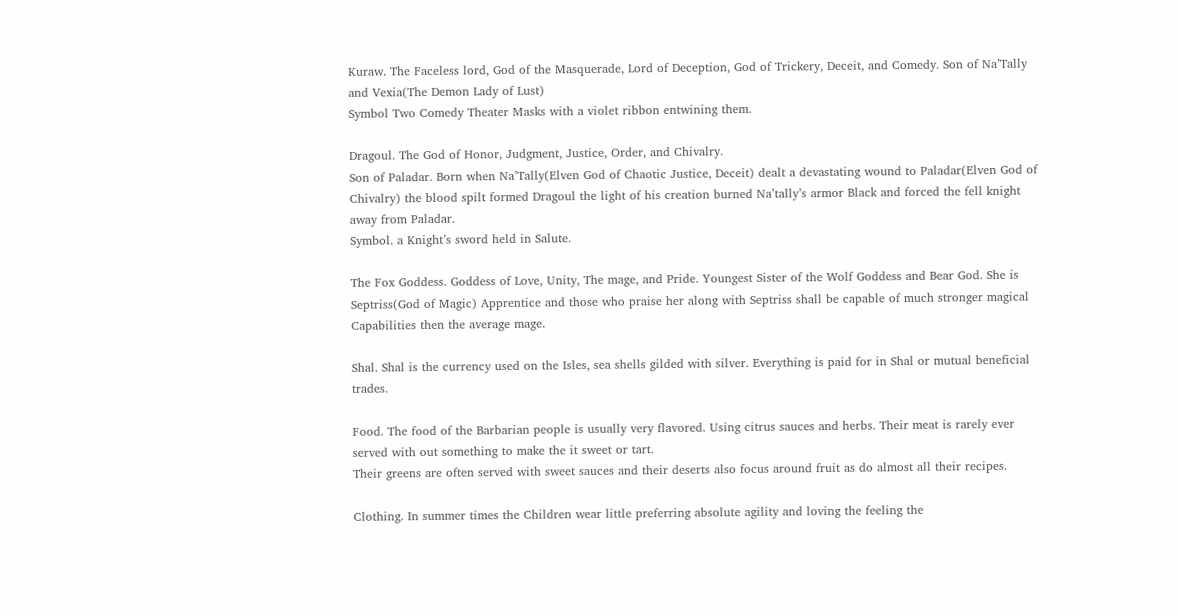Kuraw. The Faceless lord, God of the Masquerade, Lord of Deception, God of Trickery, Deceit, and Comedy. Son of Na’Tally and Vexia(The Demon Lady of Lust)
Symbol Two Comedy Theater Masks with a violet ribbon entwining them.

Dragoul. The God of Honor, Judgment, Justice, Order, and Chivalry.
Son of Paladar. Born when Na’Tally(Elven God of Chaotic Justice, Deceit) dealt a devastating wound to Paladar(Elven God of Chivalry) the blood spilt formed Dragoul the light of his creation burned Na’tally’s armor Black and forced the fell knight away from Paladar.
Symbol. a Knight’s sword held in Salute.

The Fox Goddess. Goddess of Love, Unity, The mage, and Pride. Youngest Sister of the Wolf Goddess and Bear God. She is Septriss(God of Magic) Apprentice and those who praise her along with Septriss shall be capable of much stronger magical Capabilities then the average mage.

Shal. Shal is the currency used on the Isles, sea shells gilded with silver. Everything is paid for in Shal or mutual beneficial trades.

Food. The food of the Barbarian people is usually very flavored. Using citrus sauces and herbs. Their meat is rarely ever served with out something to make the it sweet or tart.
Their greens are often served with sweet sauces and their deserts also focus around fruit as do almost all their recipes.

Clothing. In summer times the Children wear little preferring absolute agility and loving the feeling the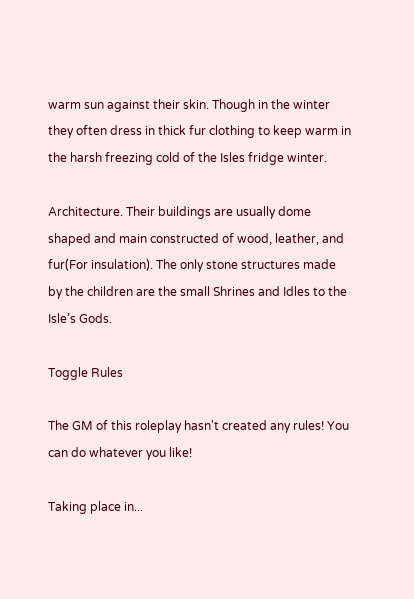warm sun against their skin. Though in the winter they often dress in thick fur clothing to keep warm in the harsh freezing cold of the Isles fridge winter.

Architecture. Their buildings are usually dome shaped and main constructed of wood, leather, and fur(For insulation). The only stone structures made by the children are the small Shrines and Idles to the Isle’s Gods.

Toggle Rules

The GM of this roleplay hasn't created any rules! You can do whatever you like!

Taking place in...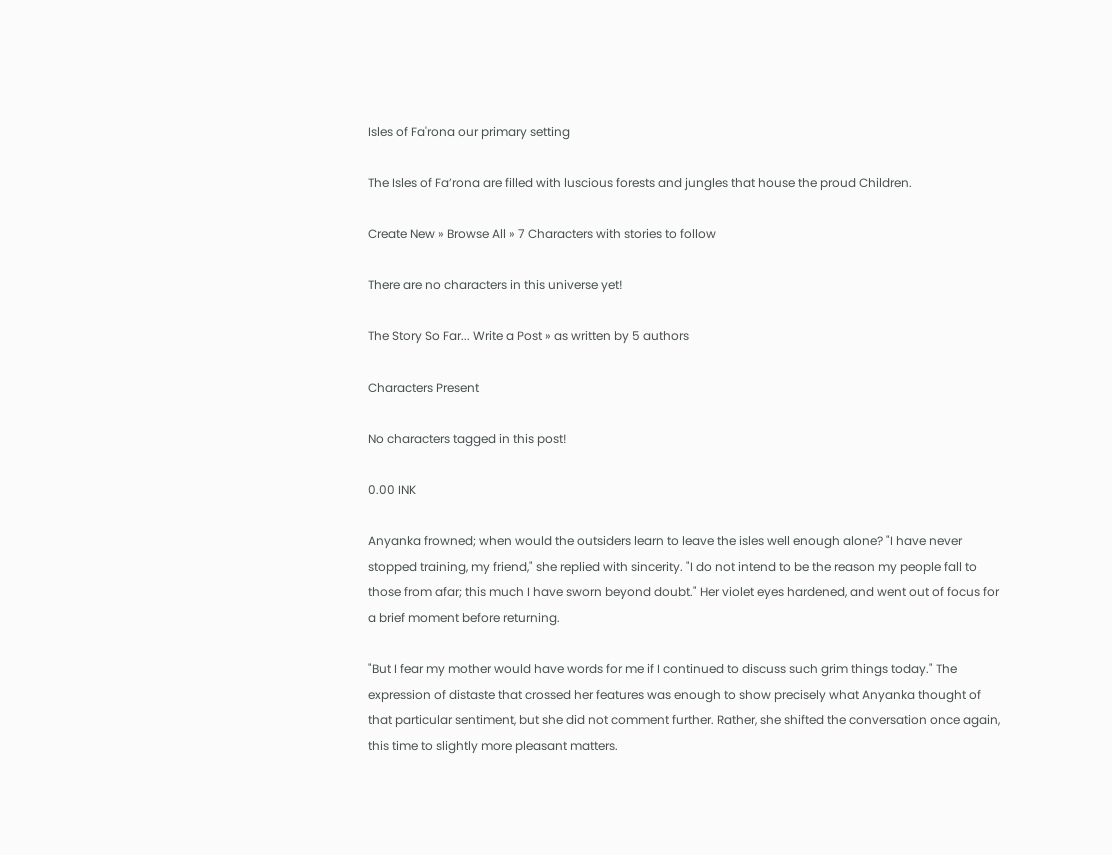Isles of Fa'rona our primary setting

The Isles of Fa’rona are filled with luscious forests and jungles that house the proud Children.

Create New » Browse All » 7 Characters with stories to follow

There are no characters in this universe yet!

The Story So Far... Write a Post » as written by 5 authors

Characters Present

No characters tagged in this post!

0.00 INK

Anyanka frowned; when would the outsiders learn to leave the isles well enough alone? "I have never stopped training, my friend," she replied with sincerity. "I do not intend to be the reason my people fall to those from afar; this much I have sworn beyond doubt." Her violet eyes hardened, and went out of focus for a brief moment before returning.

"But I fear my mother would have words for me if I continued to discuss such grim things today." The expression of distaste that crossed her features was enough to show precisely what Anyanka thought of that particular sentiment, but she did not comment further. Rather, she shifted the conversation once again, this time to slightly more pleasant matters.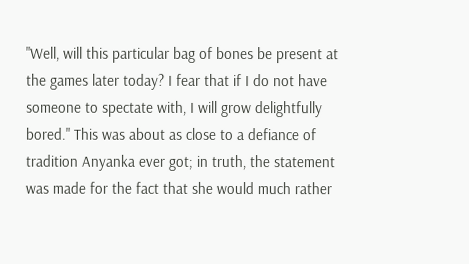"Well, will this particular bag of bones be present at the games later today? I fear that if I do not have someone to spectate with, I will grow delightfully bored." This was about as close to a defiance of tradition Anyanka ever got; in truth, the statement was made for the fact that she would much rather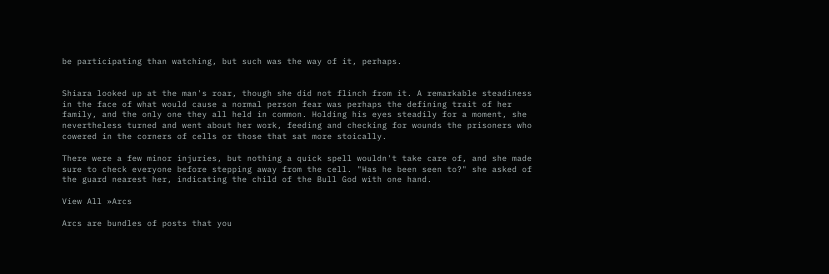be participating than watching, but such was the way of it, perhaps.


Shiara looked up at the man's roar, though she did not flinch from it. A remarkable steadiness in the face of what would cause a normal person fear was perhaps the defining trait of her family, and the only one they all held in common. Holding his eyes steadily for a moment, she nevertheless turned and went about her work, feeding and checking for wounds the prisoners who cowered in the corners of cells or those that sat more stoically.

There were a few minor injuries, but nothing a quick spell wouldn't take care of, and she made sure to check everyone before stepping away from the cell. "Has he been seen to?" she asked of the guard nearest her, indicating the child of the Bull God with one hand.

View All »Arcs

Arcs are bundles of posts that you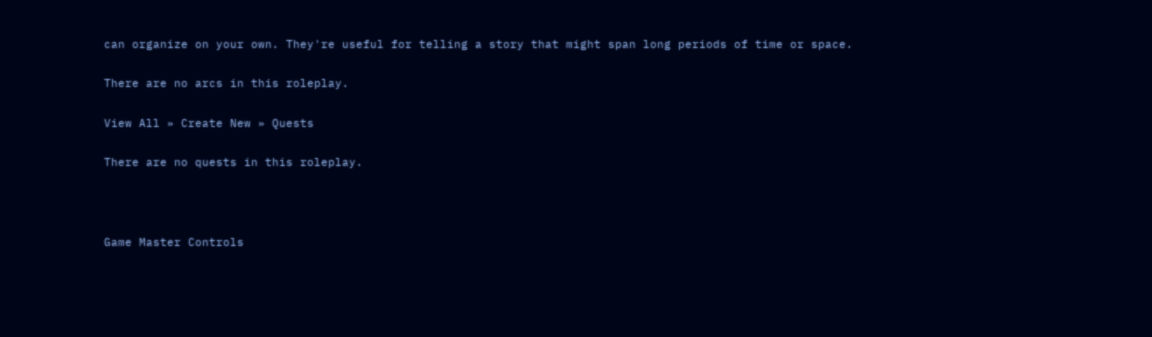can organize on your own. They're useful for telling a story that might span long periods of time or space.

There are no arcs in this roleplay.

View All » Create New » Quests

There are no quests in this roleplay.



Game Master Controls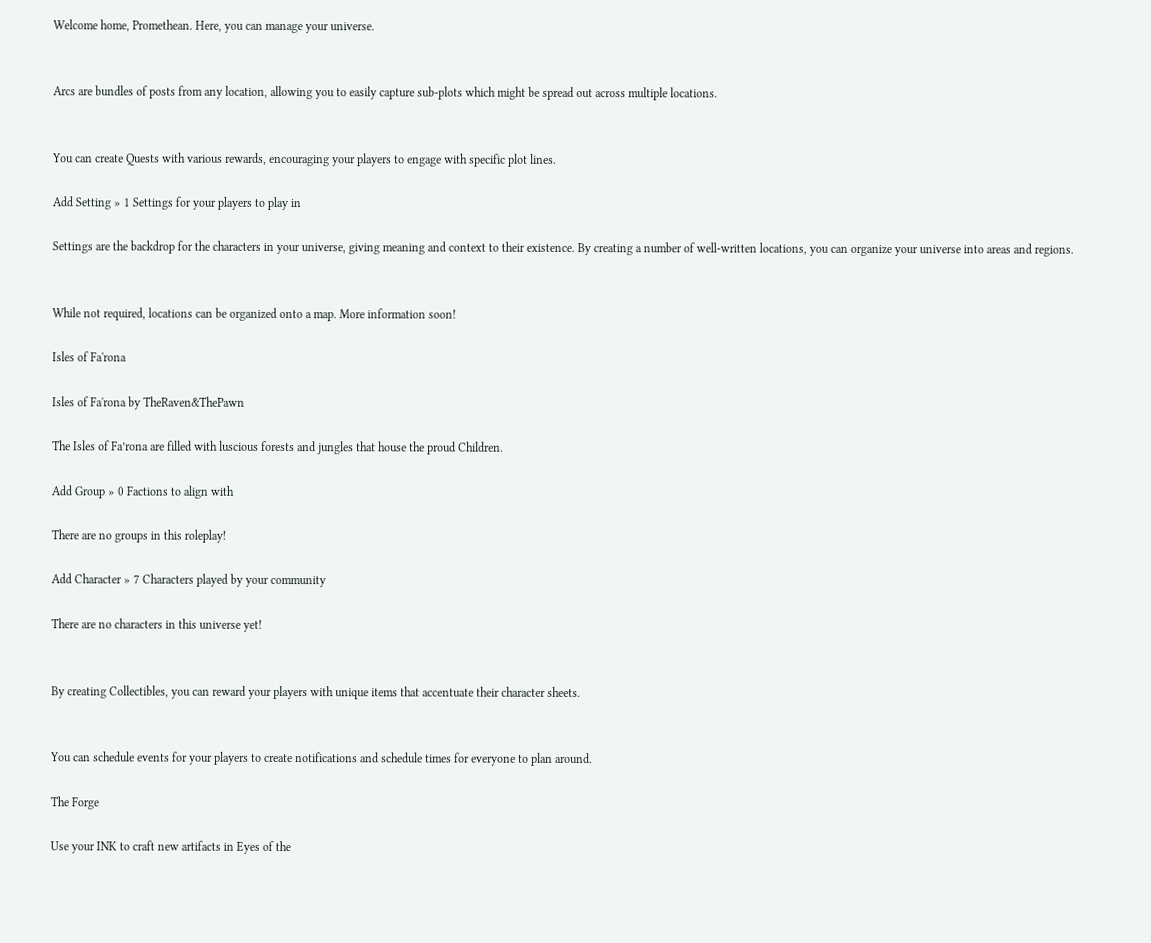Welcome home, Promethean. Here, you can manage your universe.


Arcs are bundles of posts from any location, allowing you to easily capture sub-plots which might be spread out across multiple locations.


You can create Quests with various rewards, encouraging your players to engage with specific plot lines.

Add Setting » 1 Settings for your players to play in

Settings are the backdrop for the characters in your universe, giving meaning and context to their existence. By creating a number of well-written locations, you can organize your universe into areas and regions.


While not required, locations can be organized onto a map. More information soon!

Isles of Fa'rona

Isles of Fa'rona by TheRaven&ThePawn

The Isles of Fa’rona are filled with luscious forests and jungles that house the proud Children.

Add Group » 0 Factions to align with

There are no groups in this roleplay!

Add Character » 7 Characters played by your community

There are no characters in this universe yet!


By creating Collectibles, you can reward your players with unique items that accentuate their character sheets.


You can schedule events for your players to create notifications and schedule times for everyone to plan around.

The Forge

Use your INK to craft new artifacts in Eyes of the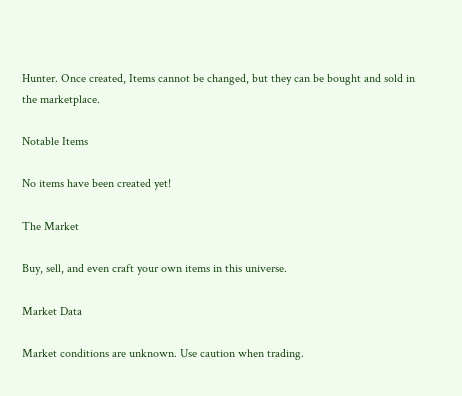Hunter. Once created, Items cannot be changed, but they can be bought and sold in the marketplace.

Notable Items

No items have been created yet!

The Market

Buy, sell, and even craft your own items in this universe.

Market Data

Market conditions are unknown. Use caution when trading.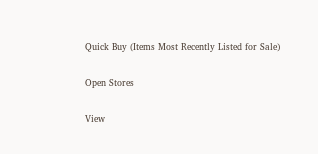Quick Buy (Items Most Recently Listed for Sale)

Open Stores

View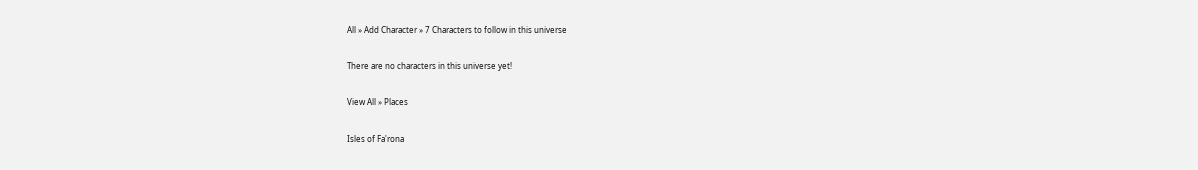All » Add Character » 7 Characters to follow in this universe

There are no characters in this universe yet!

View All » Places

Isles of Fa'rona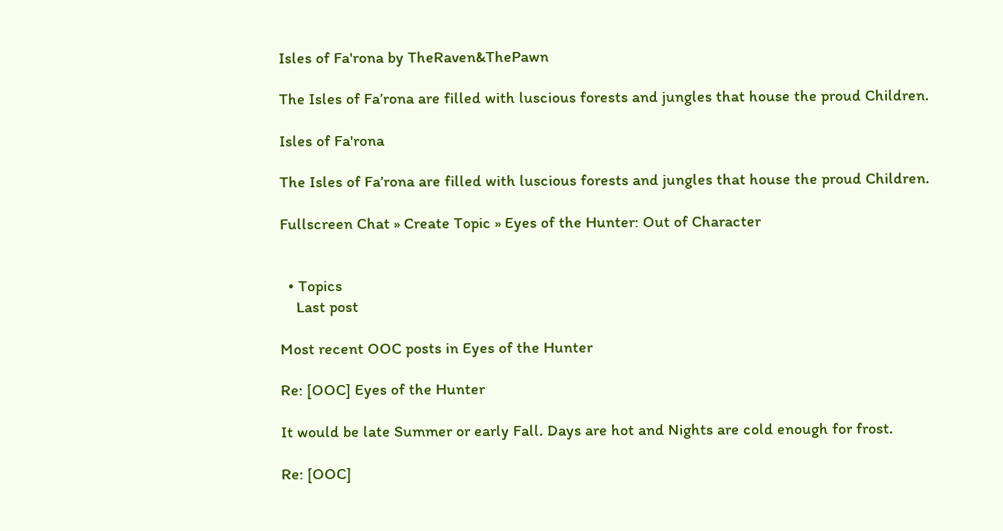Isles of Fa'rona by TheRaven&ThePawn

The Isles of Fa’rona are filled with luscious forests and jungles that house the proud Children.

Isles of Fa'rona

The Isles of Fa’rona are filled with luscious forests and jungles that house the proud Children.

Fullscreen Chat » Create Topic » Eyes of the Hunter: Out of Character


  • Topics
    Last post

Most recent OOC posts in Eyes of the Hunter

Re: [OOC] Eyes of the Hunter

It would be late Summer or early Fall. Days are hot and Nights are cold enough for frost.

Re: [OOC]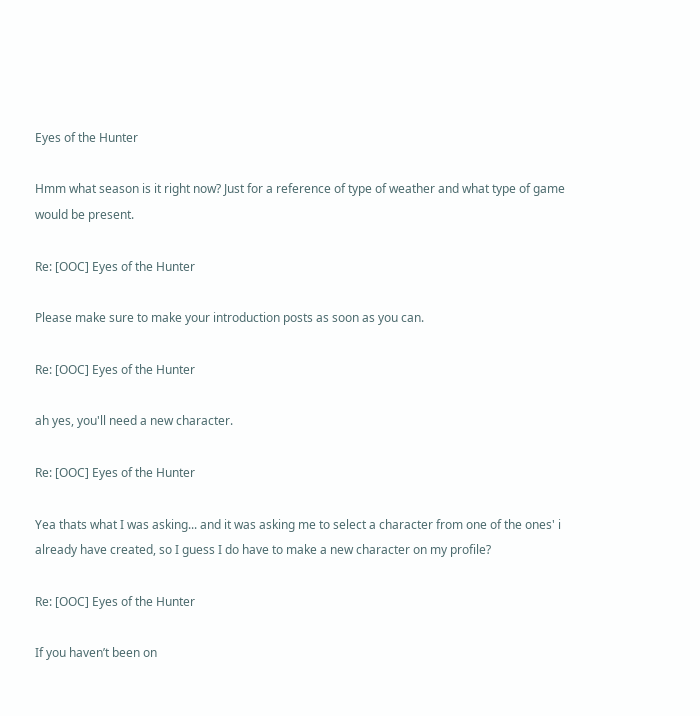Eyes of the Hunter

Hmm what season is it right now? Just for a reference of type of weather and what type of game would be present.

Re: [OOC] Eyes of the Hunter

Please make sure to make your introduction posts as soon as you can.

Re: [OOC] Eyes of the Hunter

ah yes, you'll need a new character.

Re: [OOC] Eyes of the Hunter

Yea thats what I was asking... and it was asking me to select a character from one of the ones' i already have created, so I guess I do have to make a new character on my profile?

Re: [OOC] Eyes of the Hunter

If you haven’t been on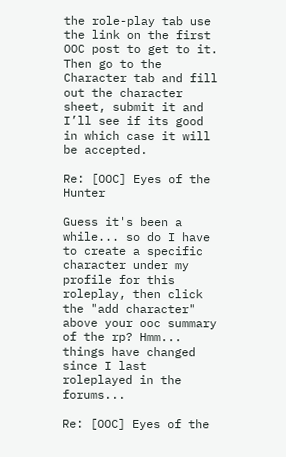the role-play tab use the link on the first OOC post to get to it. Then go to the Character tab and fill out the character sheet, submit it and I’ll see if its good in which case it will be accepted.

Re: [OOC] Eyes of the Hunter

Guess it's been a while... so do I have to create a specific character under my profile for this roleplay, then click the "add character" above your ooc summary of the rp? Hmm... things have changed since I last roleplayed in the forums...

Re: [OOC] Eyes of the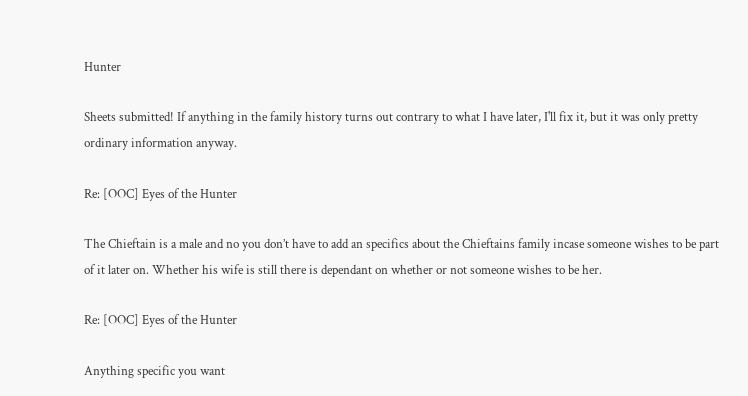Hunter

Sheets submitted! If anything in the family history turns out contrary to what I have later, I'll fix it, but it was only pretty ordinary information anyway.

Re: [OOC] Eyes of the Hunter

The Chieftain is a male and no you don’t have to add an specifics about the Chieftains family incase someone wishes to be part of it later on. Whether his wife is still there is dependant on whether or not someone wishes to be her.

Re: [OOC] Eyes of the Hunter

Anything specific you want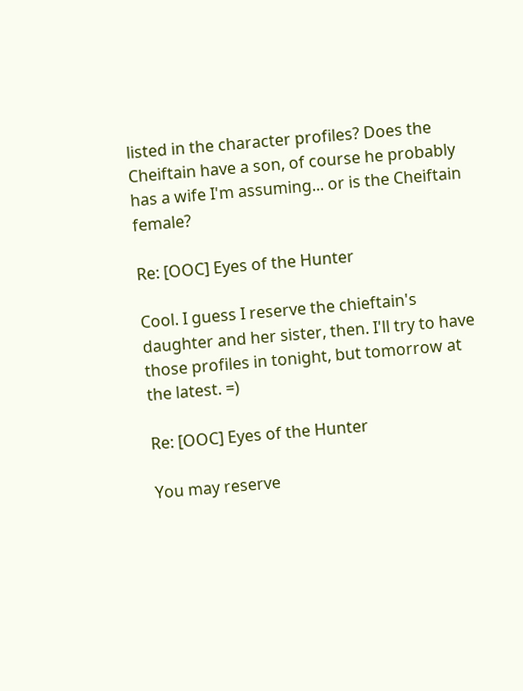listed in the character profiles? Does the Cheiftain have a son, of course he probably has a wife I'm assuming... or is the Cheiftain female?

Re: [OOC] Eyes of the Hunter

Cool. I guess I reserve the chieftain's daughter and her sister, then. I'll try to have those profiles in tonight, but tomorrow at the latest. =)

Re: [OOC] Eyes of the Hunter

You may reserve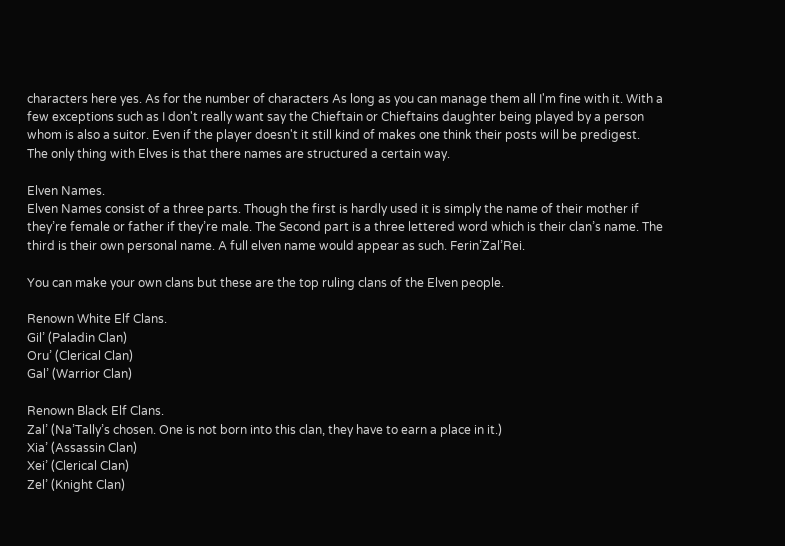characters here yes. As for the number of characters As long as you can manage them all I'm fine with it. With a few exceptions such as I don't really want say the Chieftain or Chieftains daughter being played by a person whom is also a suitor. Even if the player doesn't it still kind of makes one think their posts will be predigest. The only thing with Elves is that there names are structured a certain way.

Elven Names.
Elven Names consist of a three parts. Though the first is hardly used it is simply the name of their mother if they’re female or father if they’re male. The Second part is a three lettered word which is their clan’s name. The third is their own personal name. A full elven name would appear as such. Ferin’Zal’Rei.

You can make your own clans but these are the top ruling clans of the Elven people.

Renown White Elf Clans.
Gil’ (Paladin Clan)
Oru’ (Clerical Clan)
Gal’ (Warrior Clan)

Renown Black Elf Clans.
Zal’ (Na’Tally’s chosen. One is not born into this clan, they have to earn a place in it.)
Xia’ (Assassin Clan)
Xei’ (Clerical Clan)
Zel’ (Knight Clan)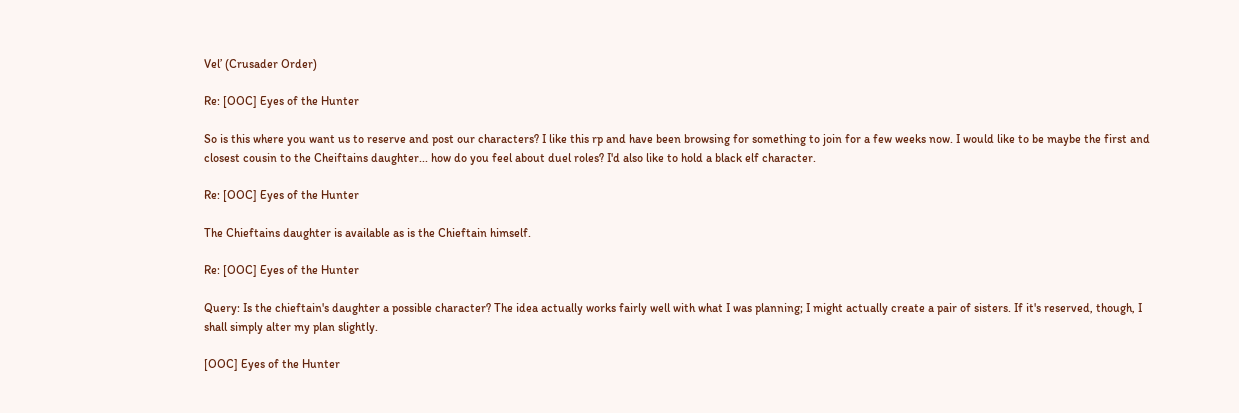Vel’ (Crusader Order)

Re: [OOC] Eyes of the Hunter

So is this where you want us to reserve and post our characters? I like this rp and have been browsing for something to join for a few weeks now. I would like to be maybe the first and closest cousin to the Cheiftains daughter... how do you feel about duel roles? I'd also like to hold a black elf character.

Re: [OOC] Eyes of the Hunter

The Chieftains daughter is available as is the Chieftain himself.

Re: [OOC] Eyes of the Hunter

Query: Is the chieftain's daughter a possible character? The idea actually works fairly well with what I was planning; I might actually create a pair of sisters. If it's reserved, though, I shall simply alter my plan slightly.

[OOC] Eyes of the Hunter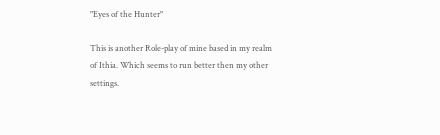"Eyes of the Hunter"

This is another Role-play of mine based in my realm of Ithia. Which seems to run better then my other settings.